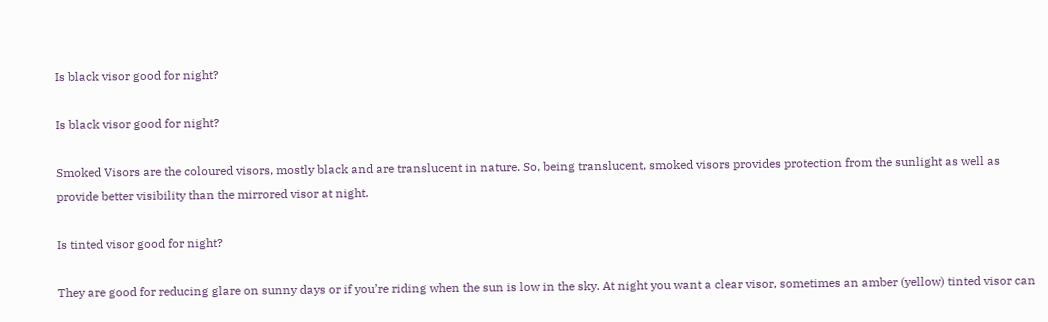Is black visor good for night?

Is black visor good for night?

Smoked Visors are the coloured visors, mostly black and are translucent in nature. So, being translucent, smoked visors provides protection from the sunlight as well as provide better visibility than the mirrored visor at night.

Is tinted visor good for night?

They are good for reducing glare on sunny days or if you’re riding when the sun is low in the sky. At night you want a clear visor, sometimes an amber (yellow) tinted visor can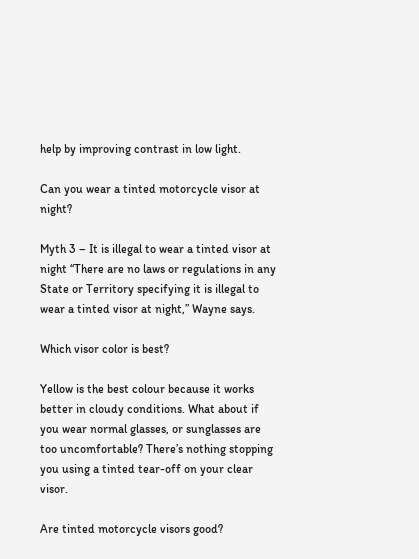help by improving contrast in low light.

Can you wear a tinted motorcycle visor at night?

Myth 3 – It is illegal to wear a tinted visor at night “There are no laws or regulations in any State or Territory specifying it is illegal to wear a tinted visor at night,” Wayne says.

Which visor color is best?

Yellow is the best colour because it works better in cloudy conditions. What about if you wear normal glasses, or sunglasses are too uncomfortable? There’s nothing stopping you using a tinted tear-off on your clear visor.

Are tinted motorcycle visors good?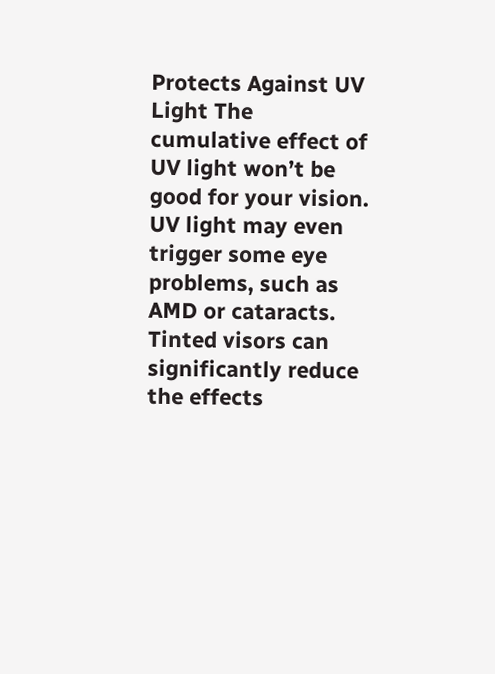Protects Against UV Light The cumulative effect of UV light won’t be good for your vision. UV light may even trigger some eye problems, such as AMD or cataracts. Tinted visors can significantly reduce the effects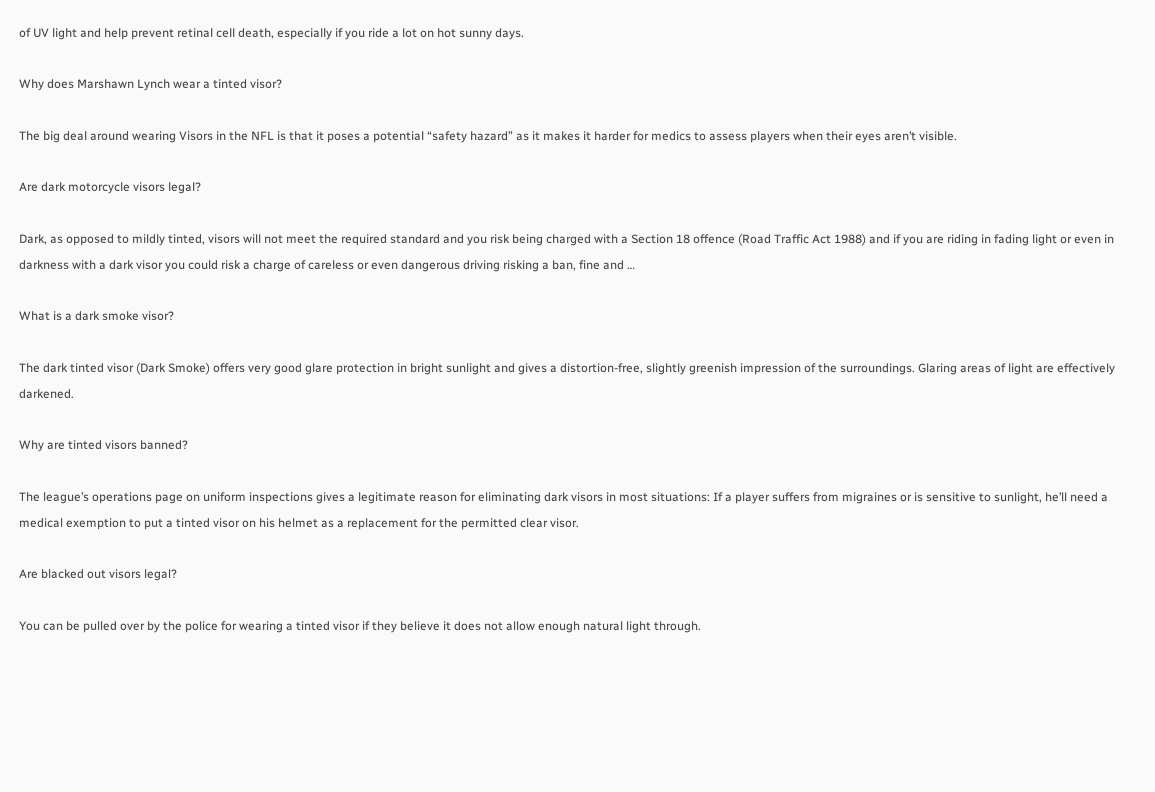of UV light and help prevent retinal cell death, especially if you ride a lot on hot sunny days.

Why does Marshawn Lynch wear a tinted visor?

The big deal around wearing Visors in the NFL is that it poses a potential “safety hazard” as it makes it harder for medics to assess players when their eyes aren’t visible.

Are dark motorcycle visors legal?

Dark, as opposed to mildly tinted, visors will not meet the required standard and you risk being charged with a Section 18 offence (Road Traffic Act 1988) and if you are riding in fading light or even in darkness with a dark visor you could risk a charge of careless or even dangerous driving risking a ban, fine and …

What is a dark smoke visor?

The dark tinted visor (Dark Smoke) offers very good glare protection in bright sunlight and gives a distortion-free, slightly greenish impression of the surroundings. Glaring areas of light are effectively darkened.

Why are tinted visors banned?

The league’s operations page on uniform inspections gives a legitimate reason for eliminating dark visors in most situations: If a player suffers from migraines or is sensitive to sunlight, he’ll need a medical exemption to put a tinted visor on his helmet as a replacement for the permitted clear visor.

Are blacked out visors legal?

You can be pulled over by the police for wearing a tinted visor if they believe it does not allow enough natural light through.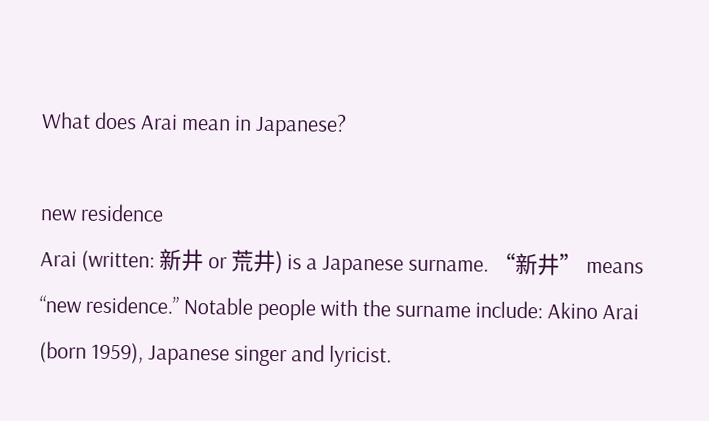What does Arai mean in Japanese?

new residence
Arai (written: 新井 or 荒井) is a Japanese surname. “新井” means “new residence.” Notable people with the surname include: Akino Arai (born 1959), Japanese singer and lyricist.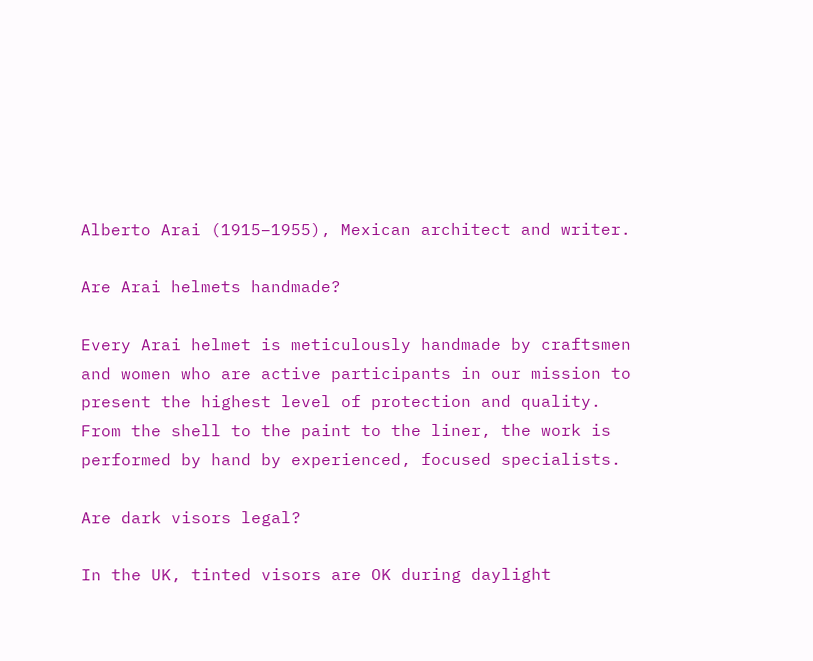Alberto Arai (1915–1955), Mexican architect and writer.

Are Arai helmets handmade?

Every Arai helmet is meticulously handmade by craftsmen and women who are active participants in our mission to present the highest level of protection and quality. From the shell to the paint to the liner, the work is performed by hand by experienced, focused specialists.

Are dark visors legal?

In the UK, tinted visors are OK during daylight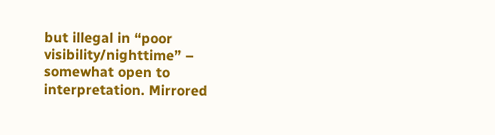but illegal in “poor visibility/nighttime” – somewhat open to interpretation. Mirrored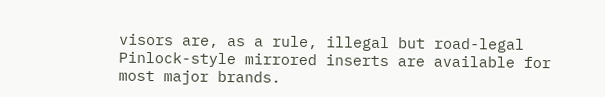visors are, as a rule, illegal but road-legal Pinlock-style mirrored inserts are available for most major brands.